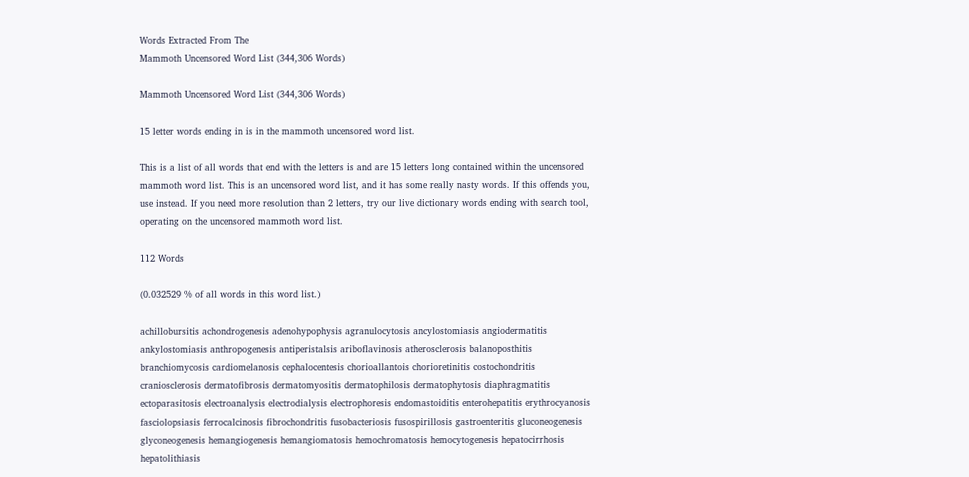Words Extracted From The
Mammoth Uncensored Word List (344,306 Words)

Mammoth Uncensored Word List (344,306 Words)

15 letter words ending in is in the mammoth uncensored word list.

This is a list of all words that end with the letters is and are 15 letters long contained within the uncensored mammoth word list. This is an uncensored word list, and it has some really nasty words. If this offends you, use instead. If you need more resolution than 2 letters, try our live dictionary words ending with search tool, operating on the uncensored mammoth word list.

112 Words

(0.032529 % of all words in this word list.)

achillobursitis achondrogenesis adenohypophysis agranulocytosis ancylostomiasis angiodermatitis ankylostomiasis anthropogenesis antiperistalsis ariboflavinosis atherosclerosis balanoposthitis branchiomycosis cardiomelanosis cephalocentesis chorioallantois chorioretinitis costochondritis craniosclerosis dermatofibrosis dermatomyositis dermatophilosis dermatophytosis diaphragmatitis ectoparasitosis electroanalysis electrodialysis electrophoresis endomastoiditis enterohepatitis erythrocyanosis fasciolopsiasis ferrocalcinosis fibrochondritis fusobacteriosis fusospirillosis gastroenteritis gluconeogenesis glyconeogenesis hemangiogenesis hemangiomatosis hemochromatosis hemocytogenesis hepatocirrhosis hepatolithiasis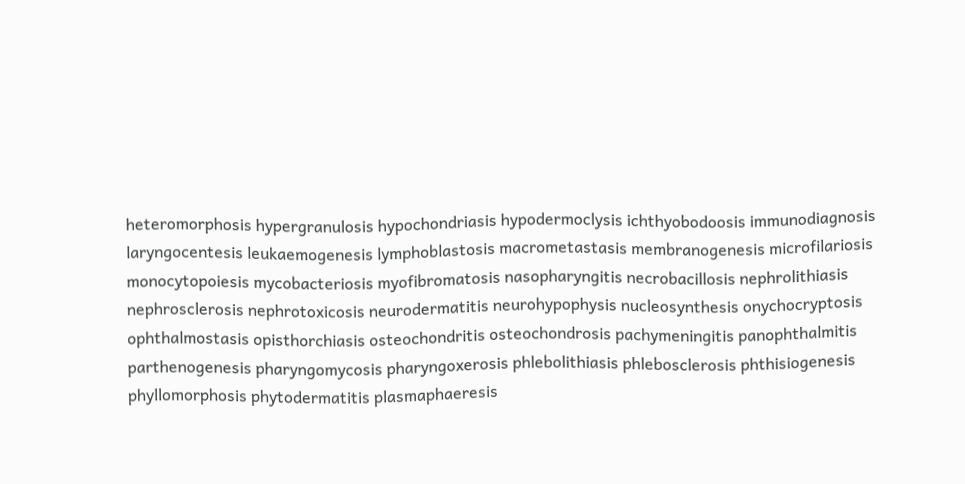heteromorphosis hypergranulosis hypochondriasis hypodermoclysis ichthyobodoosis immunodiagnosis laryngocentesis leukaemogenesis lymphoblastosis macrometastasis membranogenesis microfilariosis monocytopoiesis mycobacteriosis myofibromatosis nasopharyngitis necrobacillosis nephrolithiasis nephrosclerosis nephrotoxicosis neurodermatitis neurohypophysis nucleosynthesis onychocryptosis ophthalmostasis opisthorchiasis osteochondritis osteochondrosis pachymeningitis panophthalmitis parthenogenesis pharyngomycosis pharyngoxerosis phlebolithiasis phlebosclerosis phthisiogenesis phyllomorphosis phytodermatitis plasmaphaeresis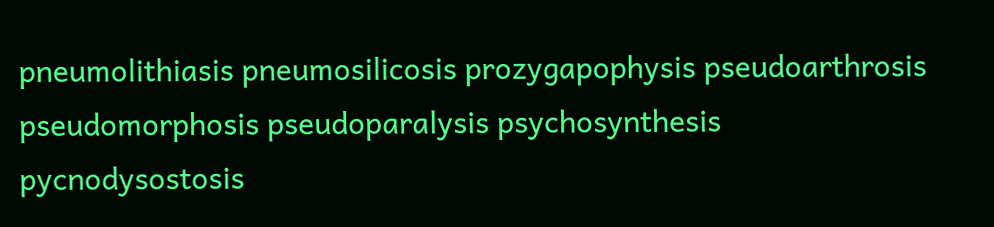pneumolithiasis pneumosilicosis prozygapophysis pseudoarthrosis pseudomorphosis pseudoparalysis psychosynthesis pycnodysostosis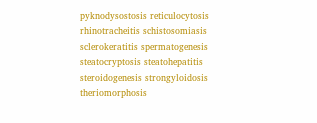pyknodysostosis reticulocytosis rhinotracheitis schistosomiasis sclerokeratitis spermatogenesis steatocryptosis steatohepatitis steroidogenesis strongyloidosis theriomorphosis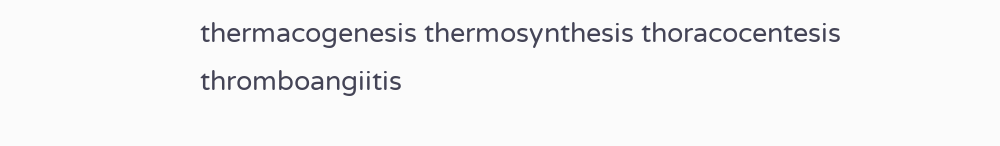thermacogenesis thermosynthesis thoracocentesis thromboangiitis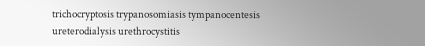trichocryptosis trypanosomiasis tympanocentesis ureterodialysis urethrocystitis